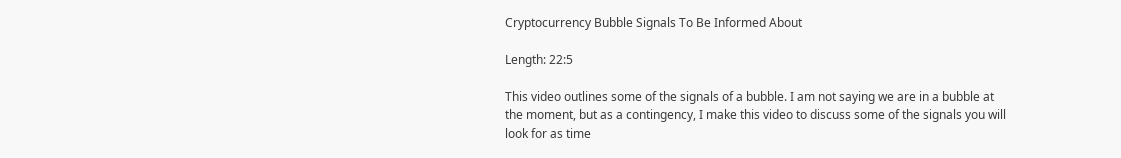Cryptocurrency Bubble Signals To Be Informed About

Length: 22:5

This video outlines some of the signals of a bubble. I am not saying we are in a bubble at the moment, but as a contingency, I make this video to discuss some of the signals you will look for as time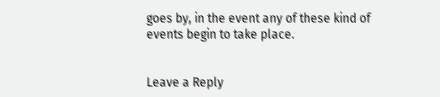goes by, in the event any of these kind of events begin to take place.


Leave a Reply